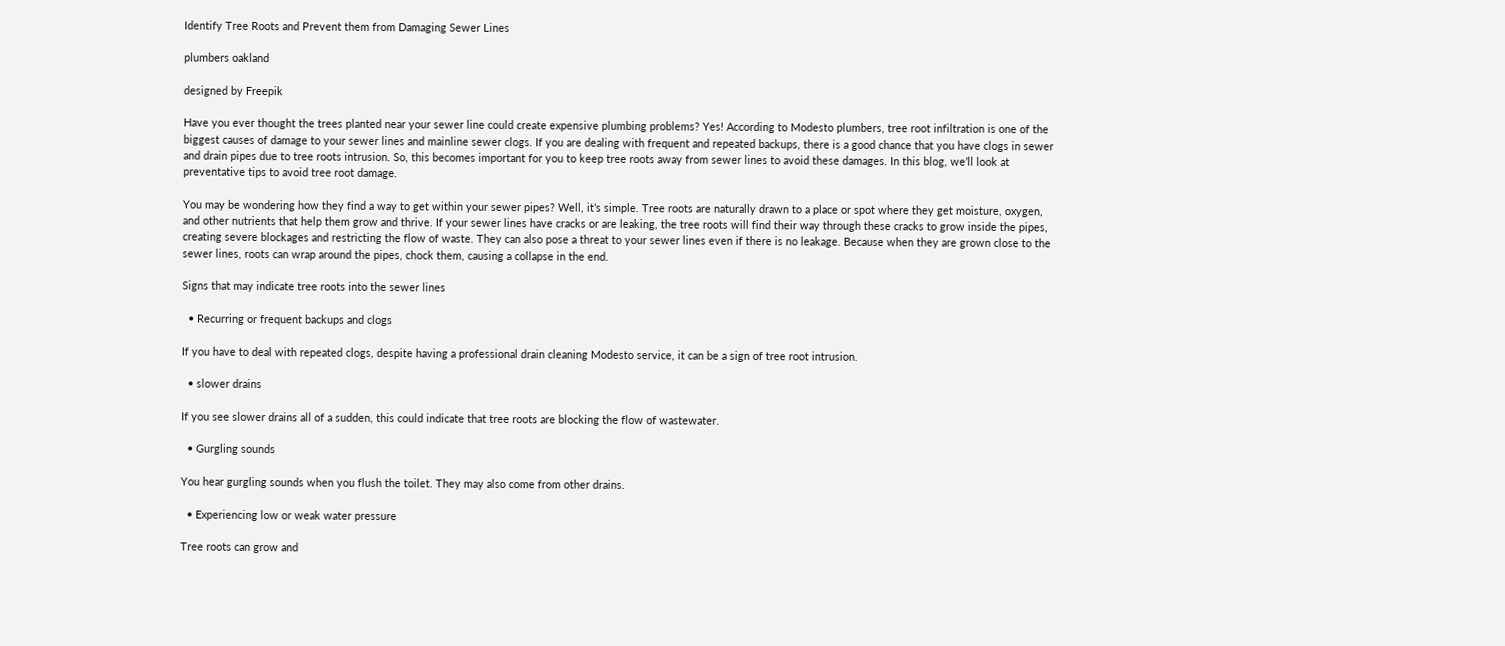Identify Tree Roots and Prevent them from Damaging Sewer Lines

plumbers oakland

designed by Freepik

Have you ever thought the trees planted near your sewer line could create expensive plumbing problems? Yes! According to Modesto plumbers, tree root infiltration is one of the biggest causes of damage to your sewer lines and mainline sewer clogs. If you are dealing with frequent and repeated backups, there is a good chance that you have clogs in sewer and drain pipes due to tree roots intrusion. So, this becomes important for you to keep tree roots away from sewer lines to avoid these damages. In this blog, we’ll look at preventative tips to avoid tree root damage.

You may be wondering how they find a way to get within your sewer pipes? Well, it’s simple. Tree roots are naturally drawn to a place or spot where they get moisture, oxygen, and other nutrients that help them grow and thrive. If your sewer lines have cracks or are leaking, the tree roots will find their way through these cracks to grow inside the pipes, creating severe blockages and restricting the flow of waste. They can also pose a threat to your sewer lines even if there is no leakage. Because when they are grown close to the sewer lines, roots can wrap around the pipes, chock them, causing a collapse in the end.

Signs that may indicate tree roots into the sewer lines

  • Recurring or frequent backups and clogs

If you have to deal with repeated clogs, despite having a professional drain cleaning Modesto service, it can be a sign of tree root intrusion.

  • slower drains

If you see slower drains all of a sudden, this could indicate that tree roots are blocking the flow of wastewater.

  • Gurgling sounds

You hear gurgling sounds when you flush the toilet. They may also come from other drains.

  • Experiencing low or weak water pressure

Tree roots can grow and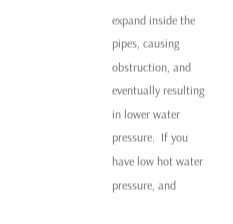expand inside the pipes, causing obstruction, and eventually resulting in lower water pressure.  If you have low hot water pressure, and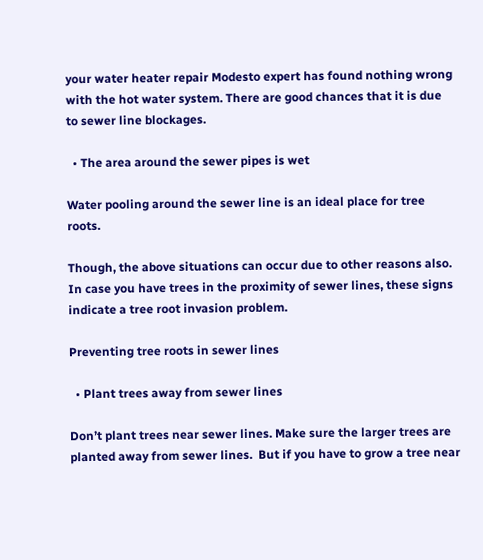your water heater repair Modesto expert has found nothing wrong with the hot water system. There are good chances that it is due to sewer line blockages.

  • The area around the sewer pipes is wet

Water pooling around the sewer line is an ideal place for tree roots.

Though, the above situations can occur due to other reasons also. In case you have trees in the proximity of sewer lines, these signs indicate a tree root invasion problem.

Preventing tree roots in sewer lines

  • Plant trees away from sewer lines

Don’t plant trees near sewer lines. Make sure the larger trees are planted away from sewer lines.  But if you have to grow a tree near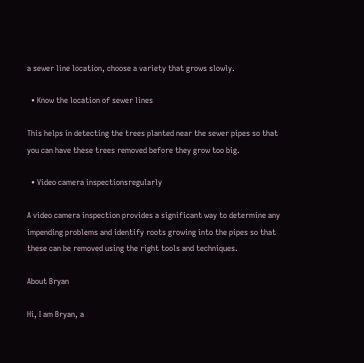a sewer line location, choose a variety that grows slowly.

  • Know the location of sewer lines

This helps in detecting the trees planted near the sewer pipes so that you can have these trees removed before they grow too big.

  • Video camera inspectionsregularly

A video camera inspection provides a significant way to determine any impending problems and identify roots growing into the pipes so that these can be removed using the right tools and techniques.

About Bryan

Hi, I am Bryan, a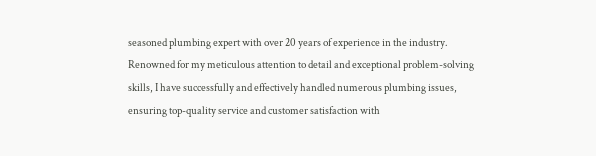seasoned plumbing expert with over 20 years of experience in the industry. Renowned for my meticulous attention to detail and exceptional problem-solving skills, I have successfully and effectively handled numerous plumbing issues, ensuring top-quality service and customer satisfaction with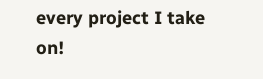every project I take on!